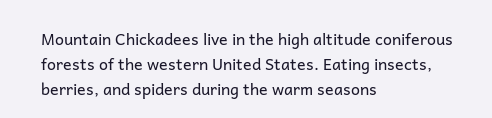Mountain Chickadees live in the high altitude coniferous forests of the western United States. Eating insects, berries, and spiders during the warm seasons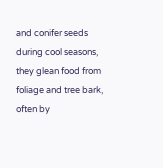and conifer seeds during cool seasons, they glean food from foliage and tree bark, often by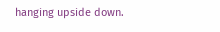hanging upside down.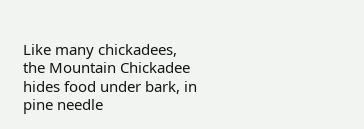Like many chickadees, the Mountain Chickadee hides food under bark, in pine needle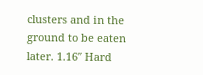clusters and in the ground to be eaten later. 1.16″ Hard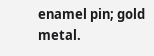enamel pin; gold metal.